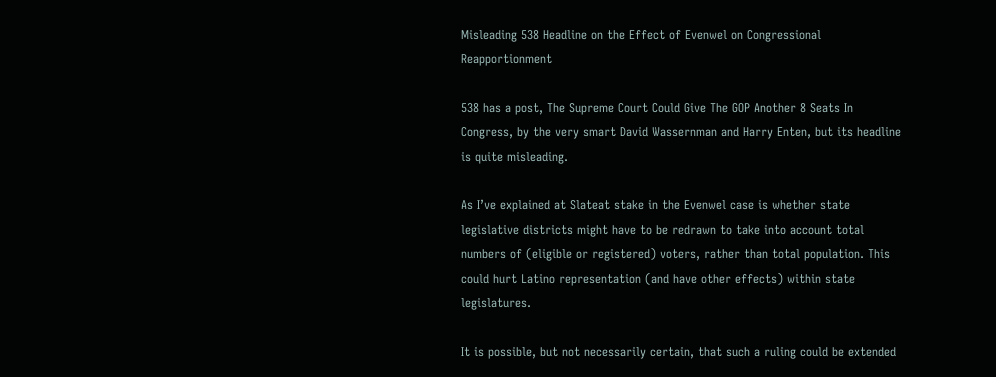Misleading 538 Headline on the Effect of Evenwel on Congressional Reapportionment

538 has a post, The Supreme Court Could Give The GOP Another 8 Seats In Congress, by the very smart David Wassernman and Harry Enten, but its headline is quite misleading.

As I’ve explained at Slateat stake in the Evenwel case is whether state legislative districts might have to be redrawn to take into account total numbers of (eligible or registered) voters, rather than total population. This could hurt Latino representation (and have other effects) within state legislatures.

It is possible, but not necessarily certain, that such a ruling could be extended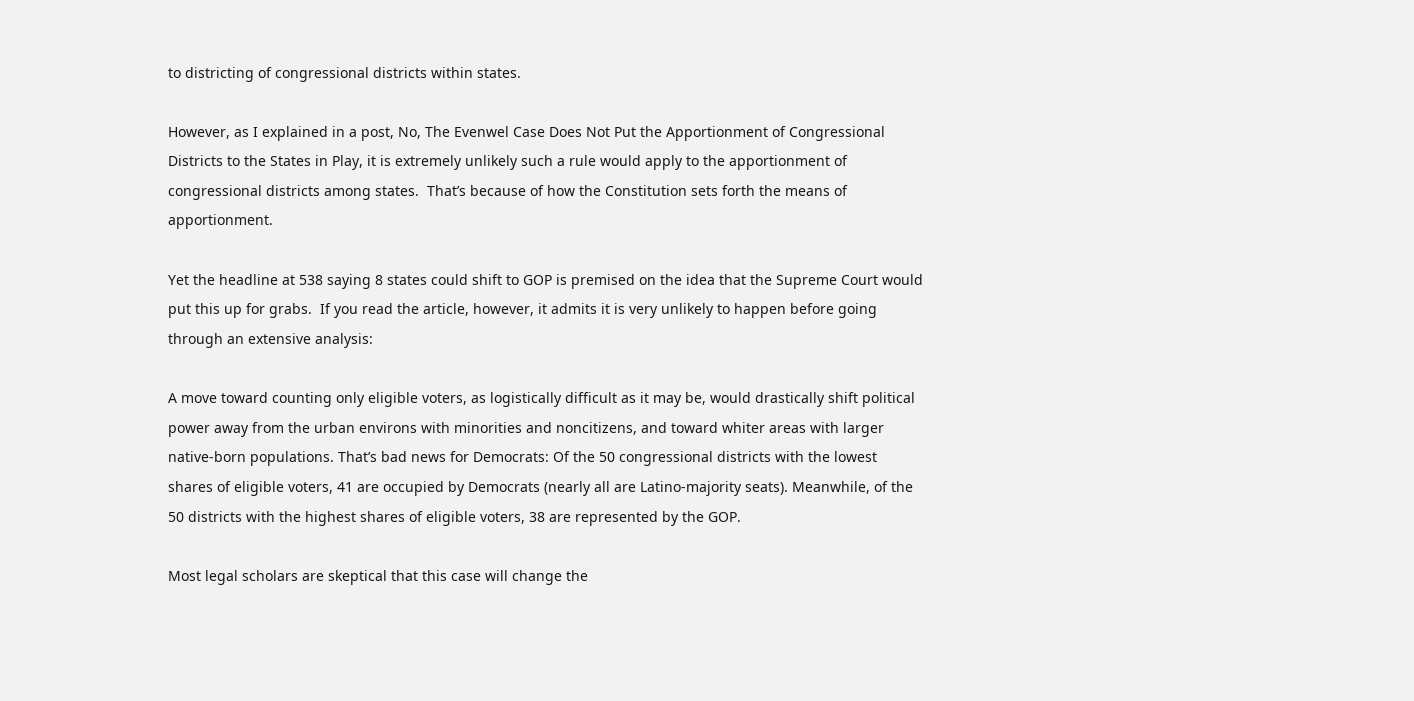to districting of congressional districts within states.

However, as I explained in a post, No, The Evenwel Case Does Not Put the Apportionment of Congressional Districts to the States in Play, it is extremely unlikely such a rule would apply to the apportionment of congressional districts among states.  That’s because of how the Constitution sets forth the means of apportionment.

Yet the headline at 538 saying 8 states could shift to GOP is premised on the idea that the Supreme Court would put this up for grabs.  If you read the article, however, it admits it is very unlikely to happen before going through an extensive analysis:

A move toward counting only eligible voters, as logistically difficult as it may be, would drastically shift political power away from the urban environs with minorities and noncitizens, and toward whiter areas with larger native-born populations. That’s bad news for Democrats: Of the 50 congressional districts with the lowest shares of eligible voters, 41 are occupied by Democrats (nearly all are Latino-majority seats). Meanwhile, of the 50 districts with the highest shares of eligible voters, 38 are represented by the GOP.

Most legal scholars are skeptical that this case will change the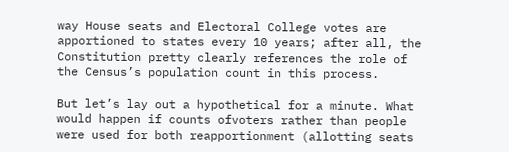way House seats and Electoral College votes are apportioned to states every 10 years; after all, the Constitution pretty clearly references the role of the Census’s population count in this process.

But let’s lay out a hypothetical for a minute. What would happen if counts ofvoters rather than people were used for both reapportionment (allotting seats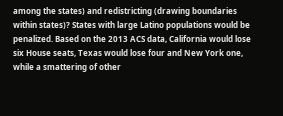among the states) and redistricting (drawing boundaries within states)? States with large Latino populations would be penalized. Based on the 2013 ACS data, California would lose six House seats, Texas would lose four and New York one, while a smattering of other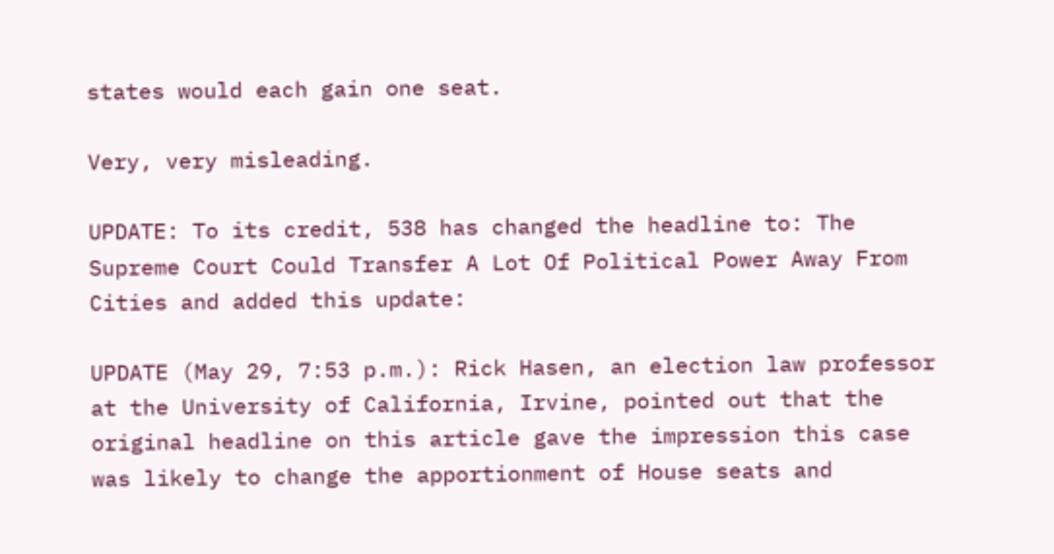states would each gain one seat.

Very, very misleading.

UPDATE: To its credit, 538 has changed the headline to: The Supreme Court Could Transfer A Lot Of Political Power Away From Cities and added this update:

UPDATE (May 29, 7:53 p.m.): Rick Hasen, an election law professor at the University of California, Irvine, pointed out that the original headline on this article gave the impression this case was likely to change the apportionment of House seats and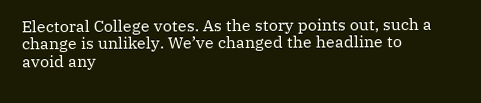Electoral College votes. As the story points out, such a change is unlikely. We’ve changed the headline to avoid any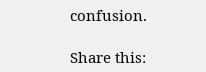confusion.

Share this: